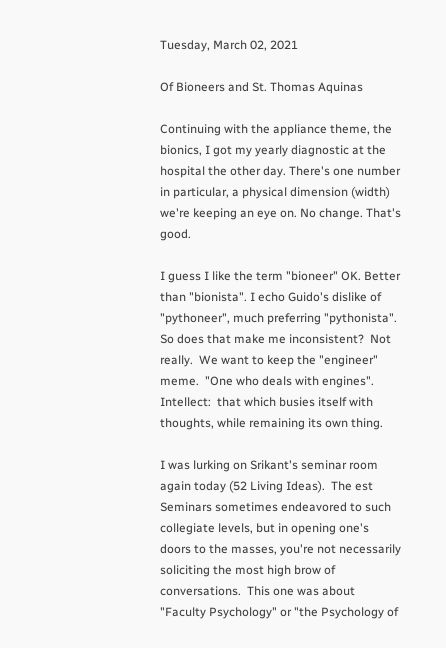Tuesday, March 02, 2021

Of Bioneers and St. Thomas Aquinas

Continuing with the appliance theme, the bionics, I got my yearly diagnostic at the hospital the other day. There's one number in particular, a physical dimension (width) we're keeping an eye on. No change. That's good.

I guess I like the term "bioneer" OK. Better than "bionista". I echo Guido's dislike of "pythoneer", much preferring "pythonista". So does that make me inconsistent?  Not really.  We want to keep the "engineer" meme.  "One who deals with engines".  Intellect:  that which busies itself with thoughts, while remaining its own thing.

I was lurking on Srikant's seminar room again today (52 Living Ideas).  The est Seminars sometimes endeavored to such collegiate levels, but in opening one's doors to the masses, you're not necessarily soliciting the most high brow of conversations.  This one was about "Faculty Psychology" or "the Psychology of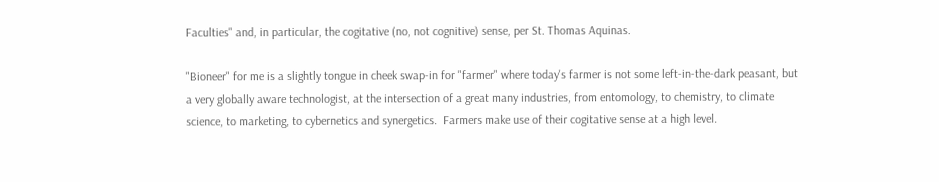Faculties" and, in particular, the cogitative (no, not cognitive) sense, per St. Thomas Aquinas.

"Bioneer" for me is a slightly tongue in cheek swap-in for "farmer" where today's farmer is not some left-in-the-dark peasant, but a very globally aware technologist, at the intersection of a great many industries, from entomology, to chemistry, to climate science, to marketing, to cybernetics and synergetics.  Farmers make use of their cogitative sense at a high level.